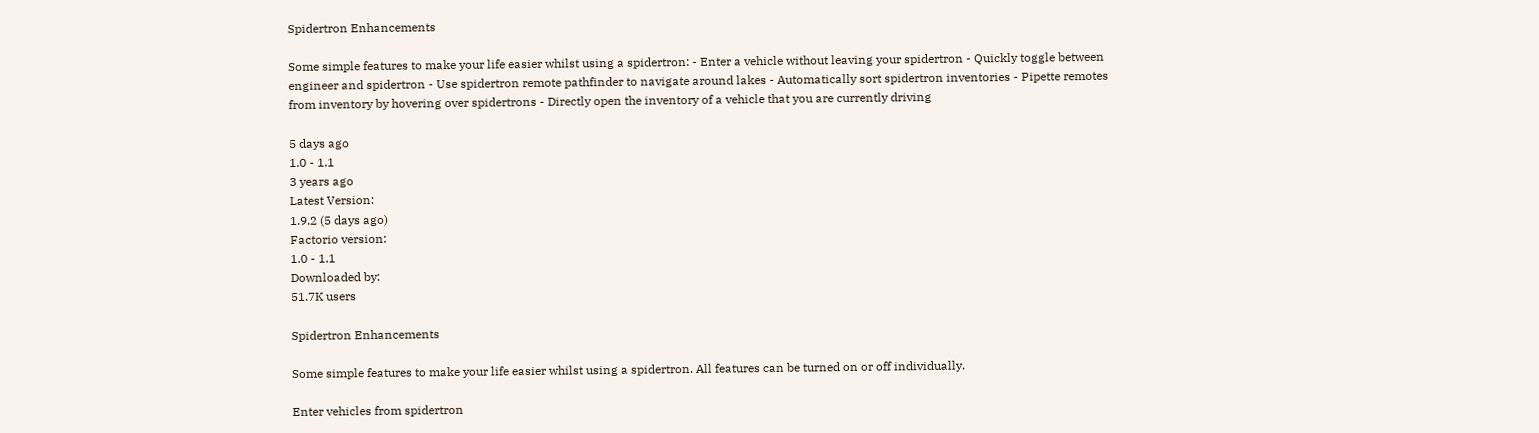Spidertron Enhancements

Some simple features to make your life easier whilst using a spidertron: - Enter a vehicle without leaving your spidertron - Quickly toggle between engineer and spidertron - Use spidertron remote pathfinder to navigate around lakes - Automatically sort spidertron inventories - Pipette remotes from inventory by hovering over spidertrons - Directly open the inventory of a vehicle that you are currently driving

5 days ago
1.0 - 1.1
3 years ago
Latest Version:
1.9.2 (5 days ago)
Factorio version:
1.0 - 1.1
Downloaded by:
51.7K users

Spidertron Enhancements

Some simple features to make your life easier whilst using a spidertron. All features can be turned on or off individually.

Enter vehicles from spidertron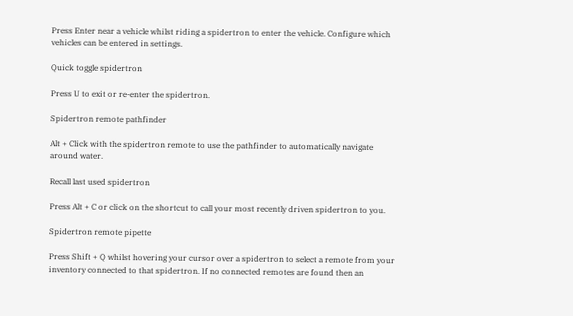Press Enter near a vehicle whilst riding a spidertron to enter the vehicle. Configure which vehicles can be entered in settings.

Quick toggle spidertron

Press U to exit or re-enter the spidertron.

Spidertron remote pathfinder

Alt + Click with the spidertron remote to use the pathfinder to automatically navigate around water.

Recall last used spidertron

Press Alt + C or click on the shortcut to call your most recently driven spidertron to you.

Spidertron remote pipette

Press Shift + Q whilst hovering your cursor over a spidertron to select a remote from your inventory connected to that spidertron. If no connected remotes are found then an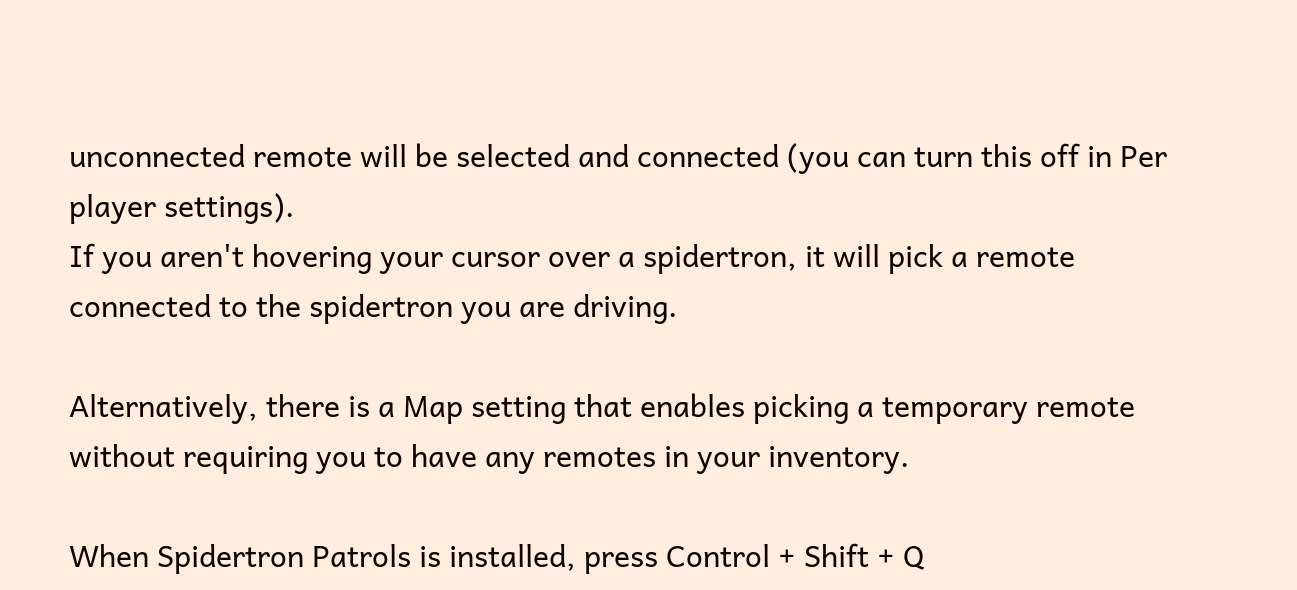unconnected remote will be selected and connected (you can turn this off in Per player settings).
If you aren't hovering your cursor over a spidertron, it will pick a remote connected to the spidertron you are driving.

Alternatively, there is a Map setting that enables picking a temporary remote without requiring you to have any remotes in your inventory.

When Spidertron Patrols is installed, press Control + Shift + Q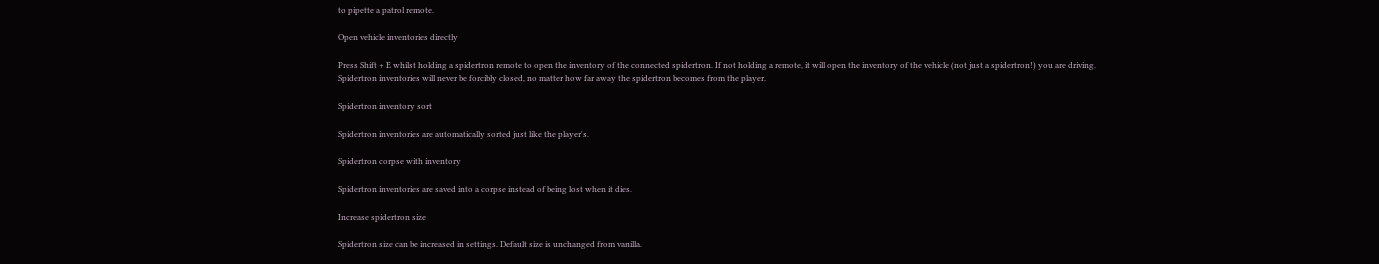to pipette a patrol remote.

Open vehicle inventories directly

Press Shift + E whilst holding a spidertron remote to open the inventory of the connected spidertron. If not holding a remote, it will open the inventory of the vehicle (not just a spidertron!) you are driving.
Spidertron inventories will never be forcibly closed, no matter how far away the spidertron becomes from the player.

Spidertron inventory sort

Spidertron inventories are automatically sorted just like the player's.

Spidertron corpse with inventory

Spidertron inventories are saved into a corpse instead of being lost when it dies.

Increase spidertron size

Spidertron size can be increased in settings. Default size is unchanged from vanilla.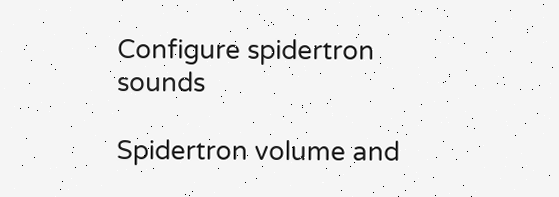Configure spidertron sounds

Spidertron volume and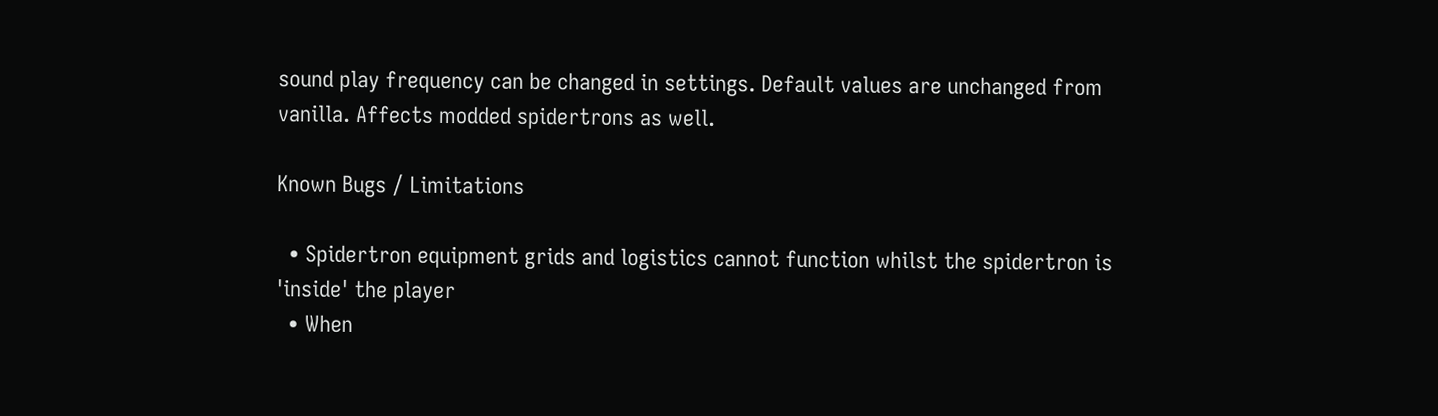sound play frequency can be changed in settings. Default values are unchanged from vanilla. Affects modded spidertrons as well.

Known Bugs / Limitations

  • Spidertron equipment grids and logistics cannot function whilst the spidertron is 'inside' the player
  • When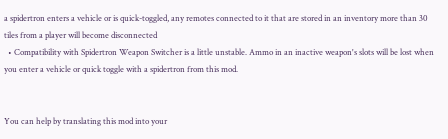a spidertron enters a vehicle or is quick-toggled, any remotes connected to it that are stored in an inventory more than 30 tiles from a player will become disconnected
  • Compatibility with Spidertron Weapon Switcher is a little unstable. Ammo in an inactive weapon's slots will be lost when you enter a vehicle or quick toggle with a spidertron from this mod.


You can help by translating this mod into your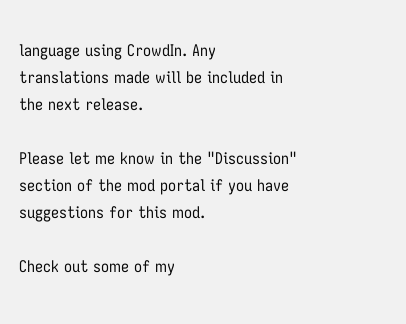language using CrowdIn. Any translations made will be included in the next release.

Please let me know in the "Discussion" section of the mod portal if you have suggestions for this mod.

Check out some of my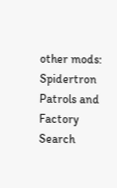other mods: Spidertron Patrols and Factory Search